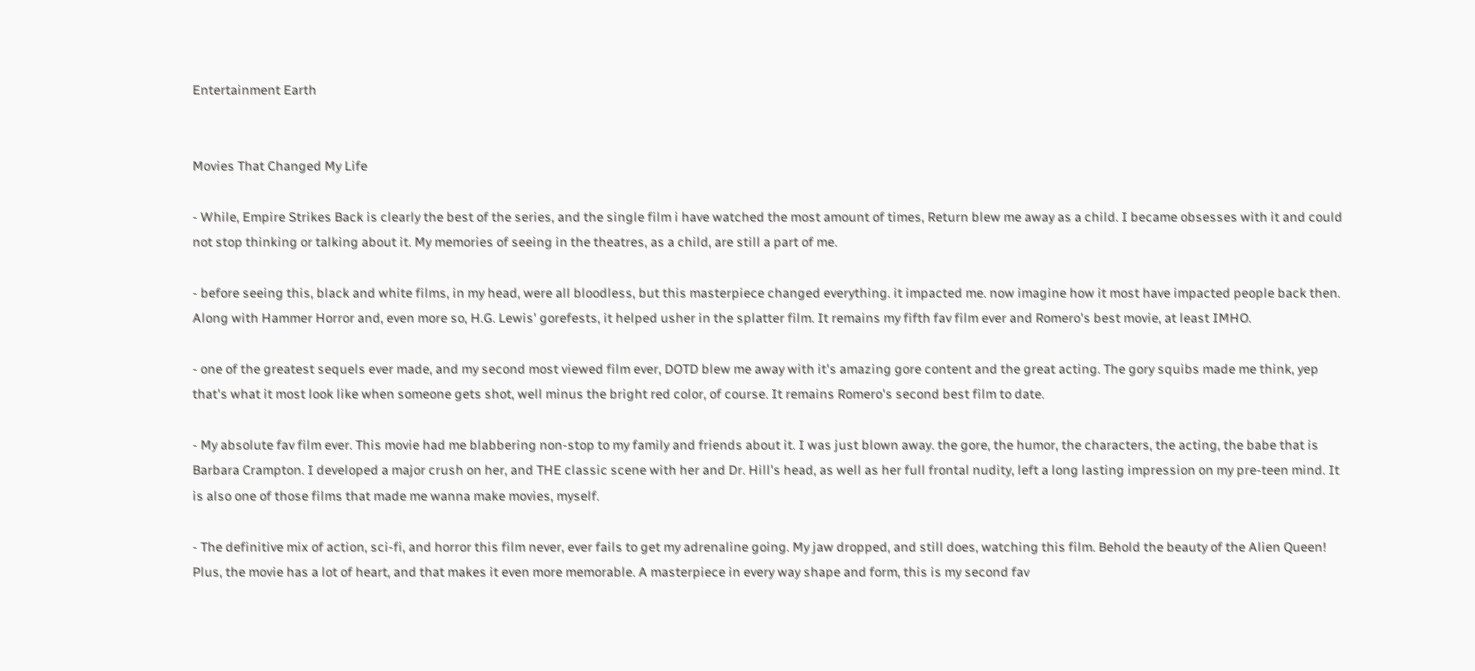Entertainment Earth


Movies That Changed My Life

- While, Empire Strikes Back is clearly the best of the series, and the single film i have watched the most amount of times, Return blew me away as a child. I became obsesses with it and could not stop thinking or talking about it. My memories of seeing in the theatres, as a child, are still a part of me.

- before seeing this, black and white films, in my head, were all bloodless, but this masterpiece changed everything. it impacted me. now imagine how it most have impacted people back then. Along with Hammer Horror and, even more so, H.G. Lewis' gorefests, it helped usher in the splatter film. It remains my fifth fav film ever and Romero's best movie, at least IMHO.

- one of the greatest sequels ever made, and my second most viewed film ever, DOTD blew me away with it's amazing gore content and the great acting. The gory squibs made me think, yep that's what it most look like when someone gets shot, well minus the bright red color, of course. It remains Romero's second best film to date.

- My absolute fav film ever. This movie had me blabbering non-stop to my family and friends about it. I was just blown away. the gore, the humor, the characters, the acting, the babe that is Barbara Crampton. I developed a major crush on her, and THE classic scene with her and Dr. Hill's head, as well as her full frontal nudity, left a long lasting impression on my pre-teen mind. It is also one of those films that made me wanna make movies, myself.

- The definitive mix of action, sci-fi, and horror this film never, ever fails to get my adrenaline going. My jaw dropped, and still does, watching this film. Behold the beauty of the Alien Queen! Plus, the movie has a lot of heart, and that makes it even more memorable. A masterpiece in every way shape and form, this is my second fav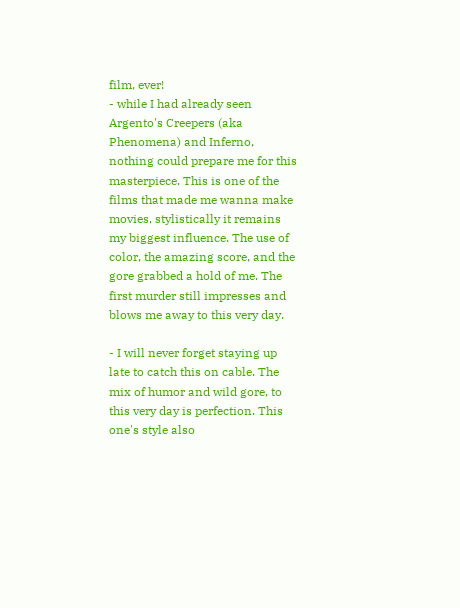film, ever!
- while I had already seen Argento's Creepers (aka Phenomena) and Inferno, nothing could prepare me for this masterpiece. This is one of the films that made me wanna make movies, stylistically it remains my biggest influence. The use of color, the amazing score, and the gore grabbed a hold of me. The first murder still impresses and blows me away to this very day.

- I will never forget staying up late to catch this on cable. The mix of humor and wild gore, to this very day is perfection. This one's style also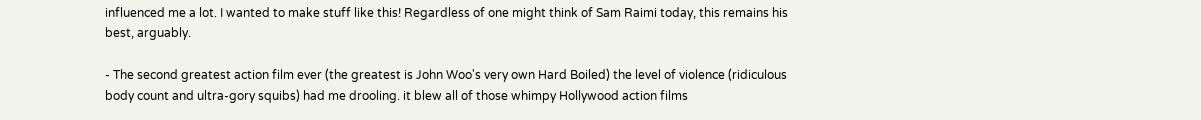influenced me a lot. I wanted to make stuff like this! Regardless of one might think of Sam Raimi today, this remains his best, arguably.

- The second greatest action film ever (the greatest is John Woo's very own Hard Boiled) the level of violence (ridiculous body count and ultra-gory squibs) had me drooling. it blew all of those whimpy Hollywood action films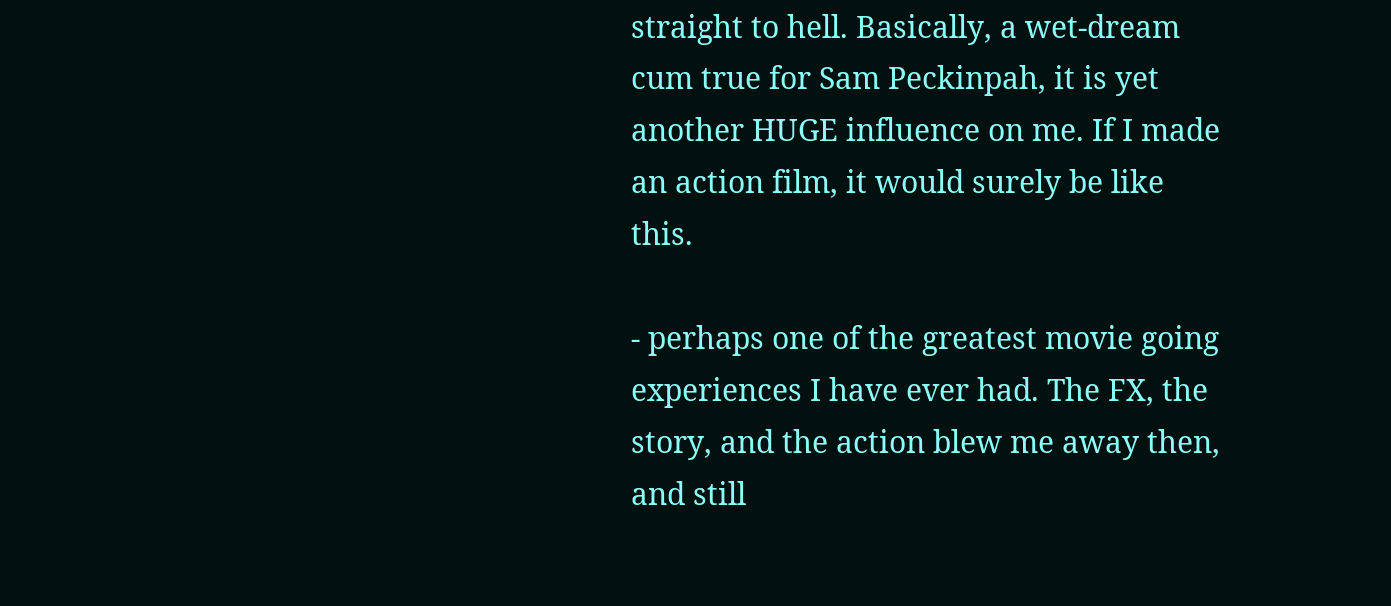straight to hell. Basically, a wet-dream cum true for Sam Peckinpah, it is yet another HUGE influence on me. If I made an action film, it would surely be like this.

- perhaps one of the greatest movie going experiences I have ever had. The FX, the story, and the action blew me away then, and still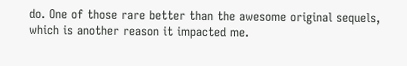do. One of those rare better than the awesome original sequels, which is another reason it impacted me.